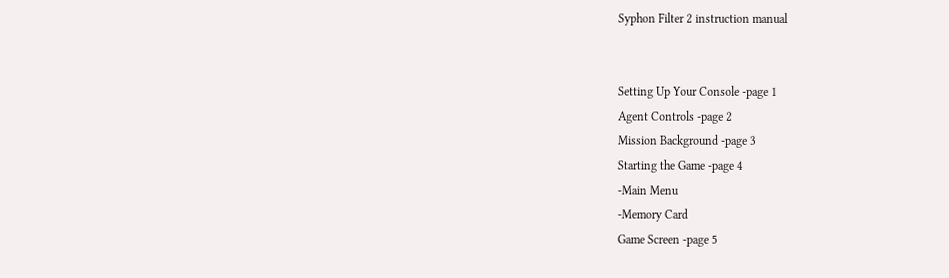Syphon Filter 2 instruction manual


Setting Up Your Console -page 1
Agent Controls -page 2
Mission Background -page 3
Starting the Game -page 4
-Main Menu
-Memory Card
Game Screen -page 5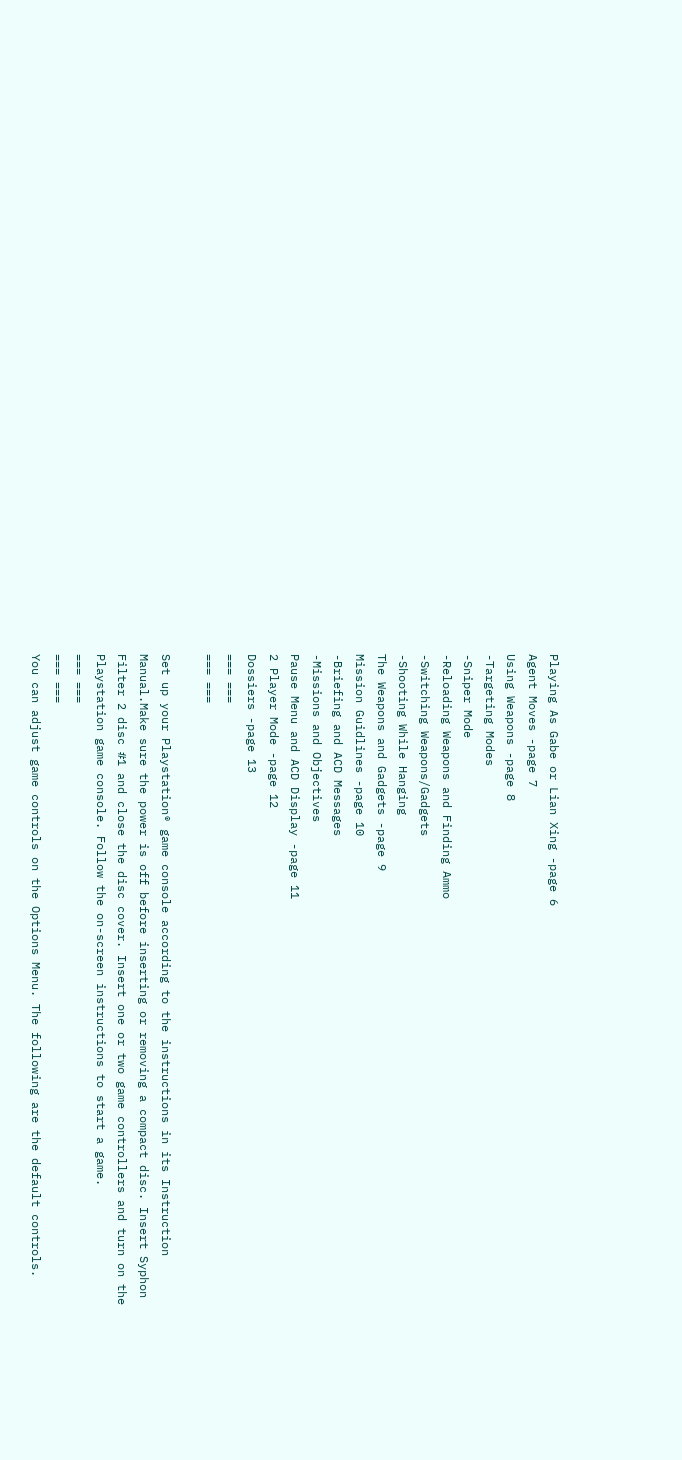Playing As Gabe or Lian Xing -page 6
Agent Moves -page 7
Using Weapons -page 8
-Targeting Modes
-Sniper Mode
-Reloading Weapons and Finding Ammo
-Switching Weapons/Gadgets
-Shooting While Hanging
The Weapons and Gadgets -page 9
Mission Guidlines -page 10
-Briefing and ACD Messages
-Missions and Objectives
Pause Menu and ACD Display -page 11
2 Player Mode -page 12
Dossiers -page 13
=== ===
=== ===

Set up your Playstation® game console according to the instructions in its Instruction
Manual.Make sure the power is off before inserting or removing a compact disc. Insert Syphon
Filter 2 disc #1 and close the disc cover. Insert one or two game controllers and turn on the
Playstation game console. Follow the on-screen instructions to start a game.
=== ===
=== ===
You can adjust game controls on the Options Menu. The following are the default controls.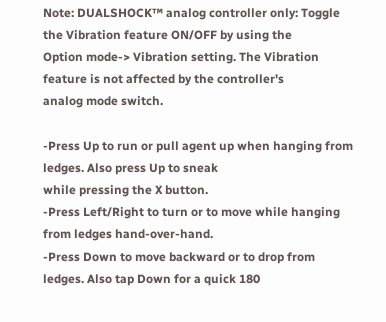Note: DUALSHOCK™ analog controller only: Toggle the Vibration feature ON/OFF by using the
Option mode-> Vibration setting. The Vibration feature is not affected by the controller's
analog mode switch.

-Press Up to run or pull agent up when hanging from ledges. Also press Up to sneak
while pressing the X button.
-Press Left/Right to turn or to move while hanging from ledges hand-over-hand.
-Press Down to move backward or to drop from ledges. Also tap Down for a quick 180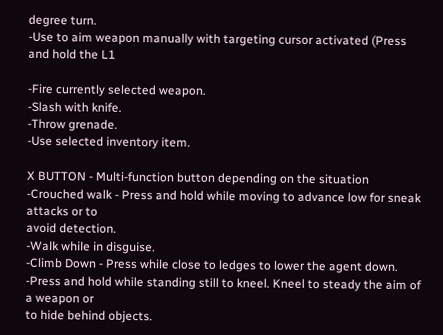degree turn.
-Use to aim weapon manually with targeting cursor activated (Press and hold the L1

-Fire currently selected weapon.
-Slash with knife.
-Throw grenade.
-Use selected inventory item.

X BUTTON - Multi-function button depending on the situation
-Crouched walk - Press and hold while moving to advance low for sneak attacks or to
avoid detection.
-Walk while in disguise.
-Climb Down - Press while close to ledges to lower the agent down.
-Press and hold while standing still to kneel. Kneel to steady the aim of a weapon or
to hide behind objects.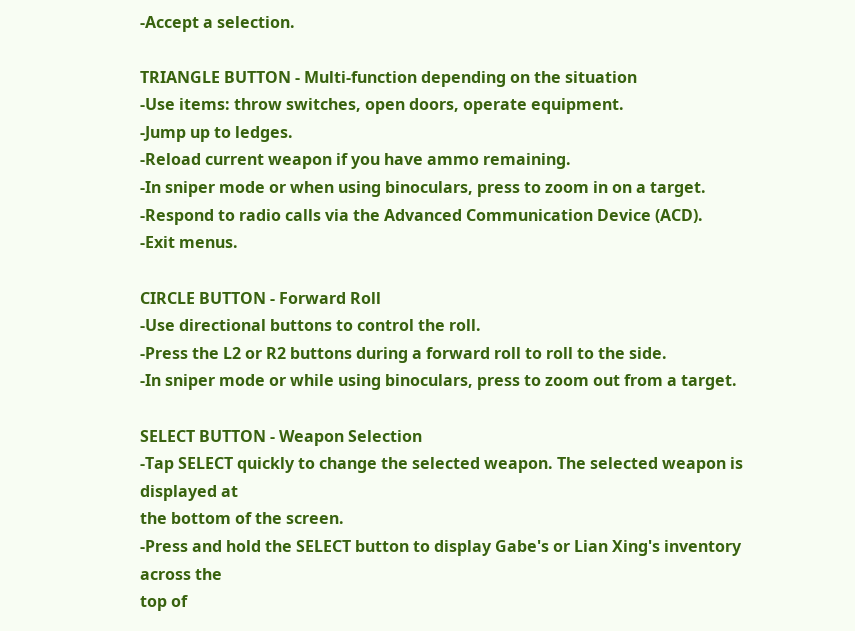-Accept a selection.

TRIANGLE BUTTON - Multi-function depending on the situation
-Use items: throw switches, open doors, operate equipment.
-Jump up to ledges.
-Reload current weapon if you have ammo remaining.
-In sniper mode or when using binoculars, press to zoom in on a target.
-Respond to radio calls via the Advanced Communication Device (ACD).
-Exit menus.

CIRCLE BUTTON - Forward Roll
-Use directional buttons to control the roll.
-Press the L2 or R2 buttons during a forward roll to roll to the side.
-In sniper mode or while using binoculars, press to zoom out from a target.

SELECT BUTTON - Weapon Selection
-Tap SELECT quickly to change the selected weapon. The selected weapon is displayed at
the bottom of the screen.
-Press and hold the SELECT button to display Gabe's or Lian Xing's inventory across the
top of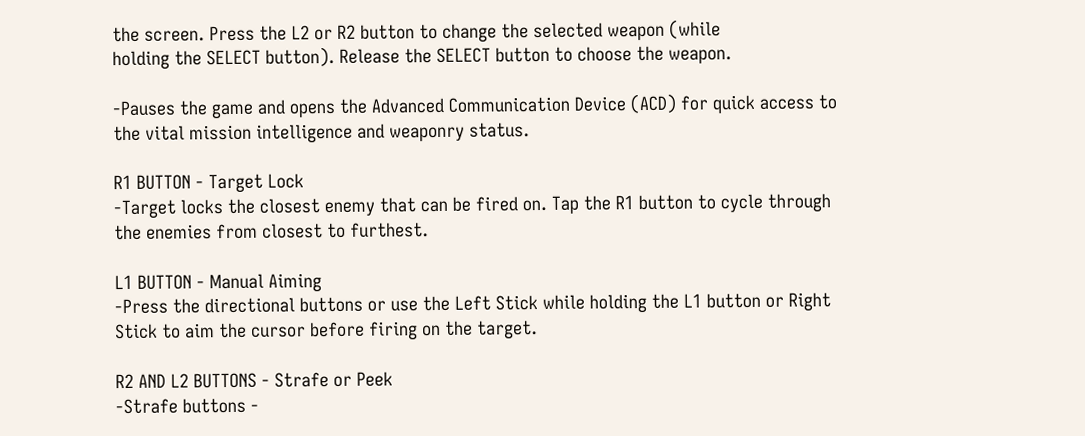the screen. Press the L2 or R2 button to change the selected weapon (while
holding the SELECT button). Release the SELECT button to choose the weapon.

-Pauses the game and opens the Advanced Communication Device (ACD) for quick access to
the vital mission intelligence and weaponry status.

R1 BUTTON - Target Lock
-Target locks the closest enemy that can be fired on. Tap the R1 button to cycle through
the enemies from closest to furthest.

L1 BUTTON - Manual Aiming
-Press the directional buttons or use the Left Stick while holding the L1 button or Right
Stick to aim the cursor before firing on the target.

R2 AND L2 BUTTONS - Strafe or Peek
-Strafe buttons -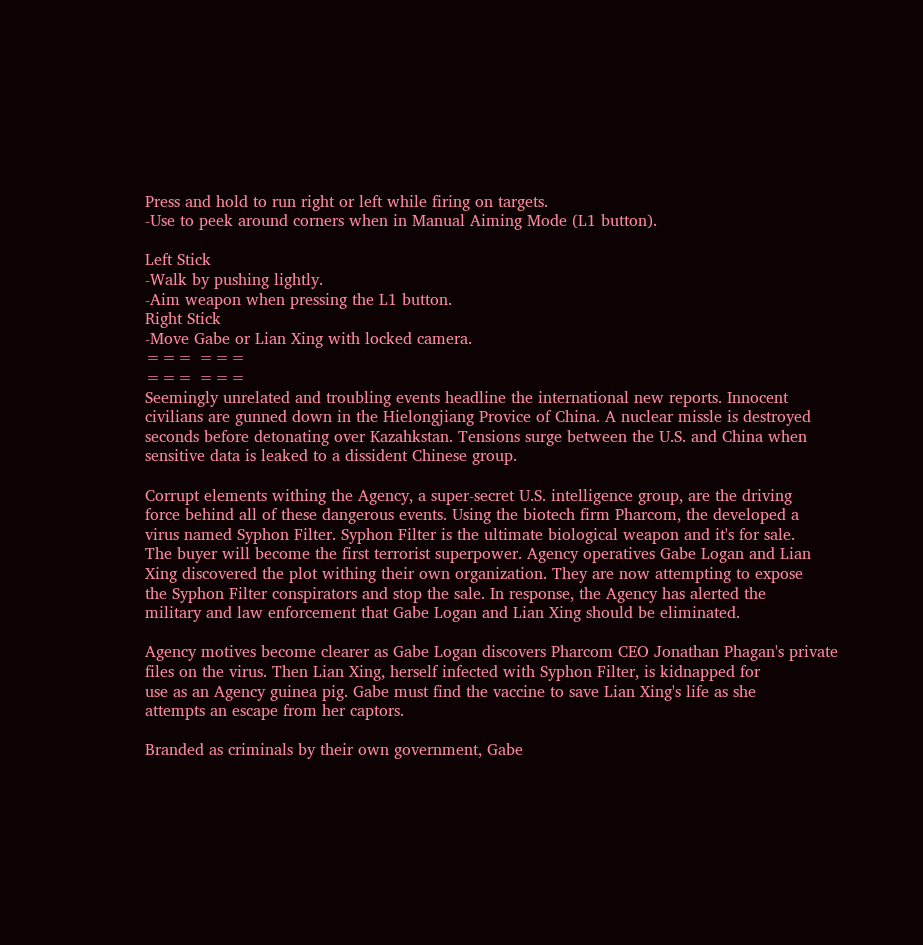Press and hold to run right or left while firing on targets.
-Use to peek around corners when in Manual Aiming Mode (L1 button).

Left Stick
-Walk by pushing lightly.
-Aim weapon when pressing the L1 button.
Right Stick
-Move Gabe or Lian Xing with locked camera.
=== ===
=== ===
Seemingly unrelated and troubling events headline the international new reports. Innocent
civilians are gunned down in the Hielongjiang Provice of China. A nuclear missle is destroyed
seconds before detonating over Kazahkstan. Tensions surge between the U.S. and China when
sensitive data is leaked to a dissident Chinese group.

Corrupt elements withing the Agency, a super-secret U.S. intelligence group, are the driving
force behind all of these dangerous events. Using the biotech firm Pharcom, the developed a
virus named Syphon Filter. Syphon Filter is the ultimate biological weapon and it's for sale.
The buyer will become the first terrorist superpower. Agency operatives Gabe Logan and Lian
Xing discovered the plot withing their own organization. They are now attempting to expose
the Syphon Filter conspirators and stop the sale. In response, the Agency has alerted the
military and law enforcement that Gabe Logan and Lian Xing should be eliminated.

Agency motives become clearer as Gabe Logan discovers Pharcom CEO Jonathan Phagan's private
files on the virus. Then Lian Xing, herself infected with Syphon Filter, is kidnapped for
use as an Agency guinea pig. Gabe must find the vaccine to save Lian Xing's life as she
attempts an escape from her captors.

Branded as criminals by their own government, Gabe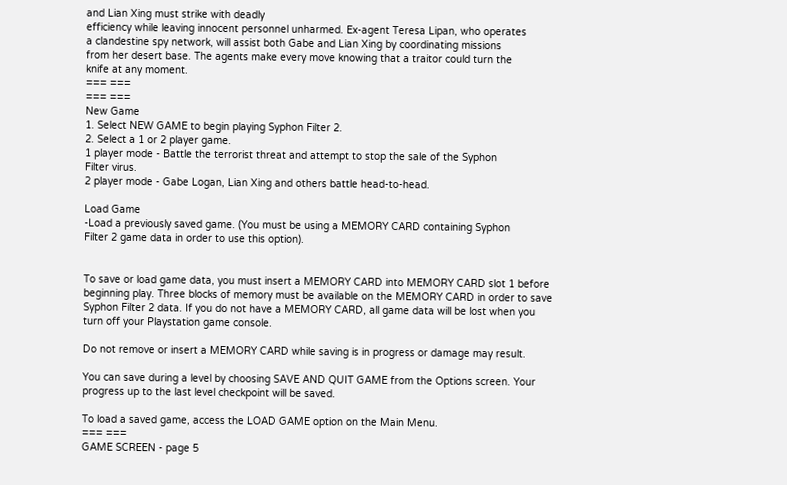and Lian Xing must strike with deadly
efficiency while leaving innocent personnel unharmed. Ex-agent Teresa Lipan, who operates
a clandestine spy network, will assist both Gabe and Lian Xing by coordinating missions
from her desert base. The agents make every move knowing that a traitor could turn the
knife at any moment.
=== ===
=== ===
New Game
1. Select NEW GAME to begin playing Syphon Filter 2.
2. Select a 1 or 2 player game.
1 player mode - Battle the terrorist threat and attempt to stop the sale of the Syphon
Filter virus.
2 player mode - Gabe Logan, Lian Xing and others battle head-to-head.

Load Game
-Load a previously saved game. (You must be using a MEMORY CARD containing Syphon
Filter 2 game data in order to use this option).


To save or load game data, you must insert a MEMORY CARD into MEMORY CARD slot 1 before
beginning play. Three blocks of memory must be available on the MEMORY CARD in order to save
Syphon Filter 2 data. If you do not have a MEMORY CARD, all game data will be lost when you
turn off your Playstation game console.

Do not remove or insert a MEMORY CARD while saving is in progress or damage may result.

You can save during a level by choosing SAVE AND QUIT GAME from the Options screen. Your
progress up to the last level checkpoint will be saved.

To load a saved game, access the LOAD GAME option on the Main Menu.
=== ===
GAME SCREEN - page 5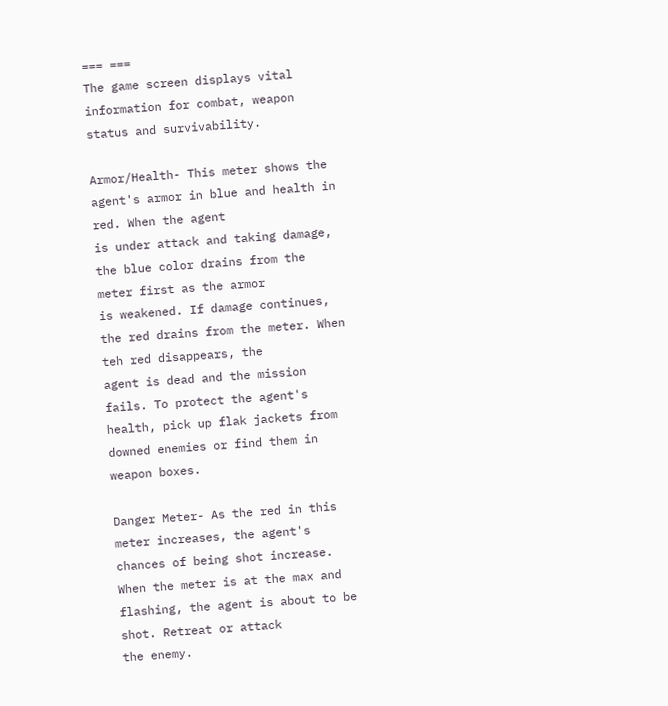=== ===
The game screen displays vital information for combat, weapon status and survivability.

Armor/Health- This meter shows the agent's armor in blue and health in red. When the agent
is under attack and taking damage, the blue color drains from the meter first as the armor
is weakened. If damage continues, the red drains from the meter. When teh red disappears, the
agent is dead and the mission fails. To protect the agent's health, pick up flak jackets from
downed enemies or find them in weapon boxes.

Danger Meter- As the red in this meter increases, the agent's chances of being shot increase.
When the meter is at the max and flashing, the agent is about to be shot. Retreat or attack
the enemy.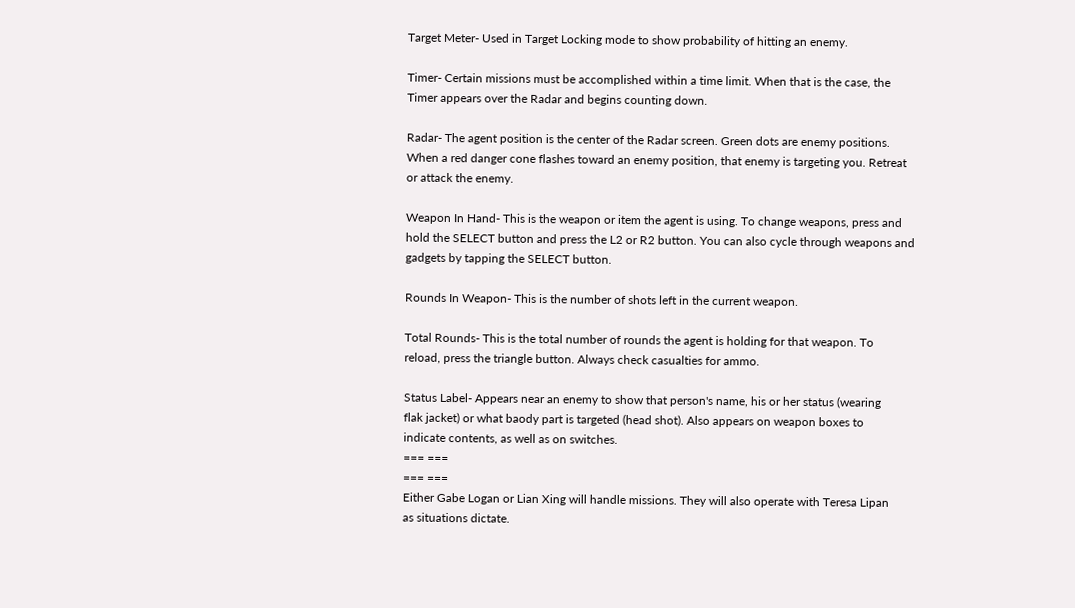Target Meter- Used in Target Locking mode to show probability of hitting an enemy.

Timer- Certain missions must be accomplished within a time limit. When that is the case, the
Timer appears over the Radar and begins counting down.

Radar- The agent position is the center of the Radar screen. Green dots are enemy positions.
When a red danger cone flashes toward an enemy position, that enemy is targeting you. Retreat
or attack the enemy.

Weapon In Hand- This is the weapon or item the agent is using. To change weapons, press and
hold the SELECT button and press the L2 or R2 button. You can also cycle through weapons and
gadgets by tapping the SELECT button.

Rounds In Weapon- This is the number of shots left in the current weapon.

Total Rounds- This is the total number of rounds the agent is holding for that weapon. To
reload, press the triangle button. Always check casualties for ammo.

Status Label- Appears near an enemy to show that person's name, his or her status (wearing
flak jacket) or what baody part is targeted (head shot). Also appears on weapon boxes to
indicate contents, as well as on switches.
=== ===
=== ===
Either Gabe Logan or Lian Xing will handle missions. They will also operate with Teresa Lipan
as situations dictate.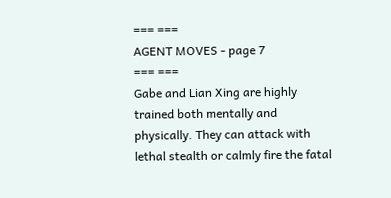=== ===
AGENT MOVES - page 7
=== ===
Gabe and Lian Xing are highly trained both mentally and physically. They can attack with
lethal stealth or calmly fire the fatal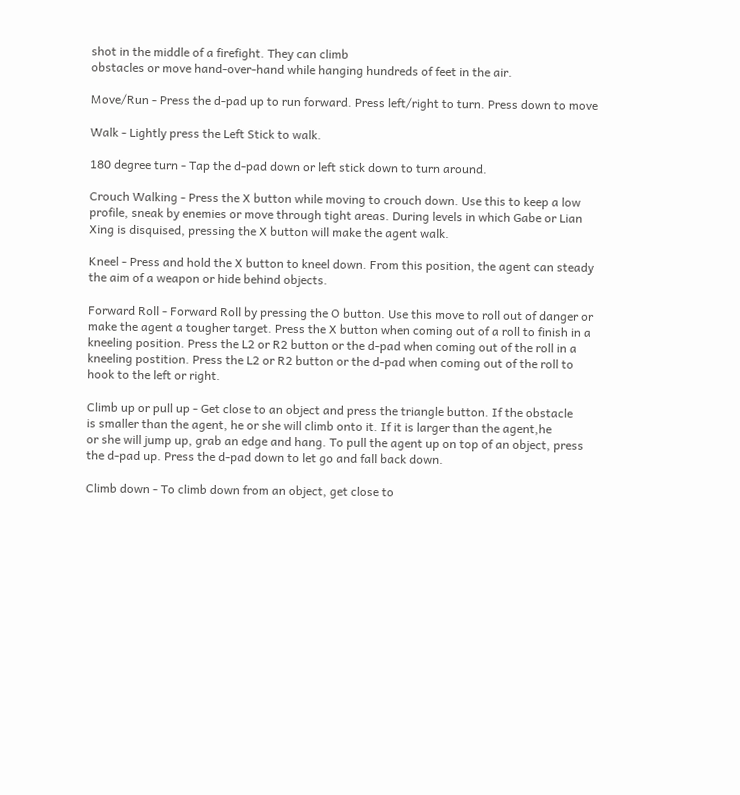shot in the middle of a firefight. They can climb
obstacles or move hand-over-hand while hanging hundreds of feet in the air.

Move/Run - Press the d-pad up to run forward. Press left/right to turn. Press down to move

Walk - Lightly press the Left Stick to walk.

180 degree turn - Tap the d-pad down or left stick down to turn around.

Crouch Walking - Press the X button while moving to crouch down. Use this to keep a low
profile, sneak by enemies or move through tight areas. During levels in which Gabe or Lian
Xing is disquised, pressing the X button will make the agent walk.

Kneel - Press and hold the X button to kneel down. From this position, the agent can steady
the aim of a weapon or hide behind objects.

Forward Roll - Forward Roll by pressing the O button. Use this move to roll out of danger or
make the agent a tougher target. Press the X button when coming out of a roll to finish in a
kneeling position. Press the L2 or R2 button or the d-pad when coming out of the roll in a
kneeling postition. Press the L2 or R2 button or the d-pad when coming out of the roll to
hook to the left or right.

Climb up or pull up - Get close to an object and press the triangle button. If the obstacle
is smaller than the agent, he or she will climb onto it. If it is larger than the agent,he
or she will jump up, grab an edge and hang. To pull the agent up on top of an object, press
the d-pad up. Press the d-pad down to let go and fall back down.

Climb down - To climb down from an object, get close to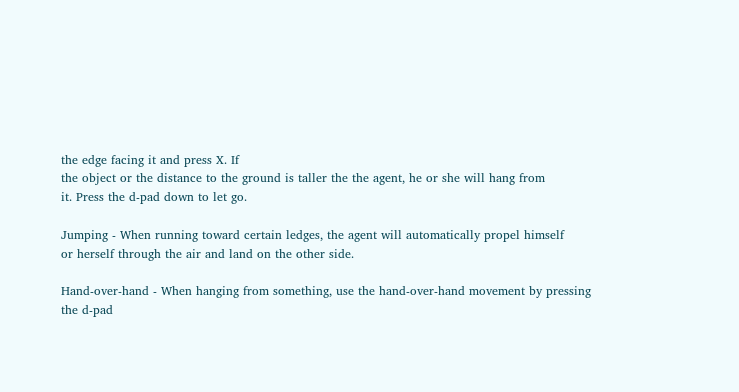the edge facing it and press X. If
the object or the distance to the ground is taller the the agent, he or she will hang from
it. Press the d-pad down to let go.

Jumping - When running toward certain ledges, the agent will automatically propel himself
or herself through the air and land on the other side.

Hand-over-hand - When hanging from something, use the hand-over-hand movement by pressing
the d-pad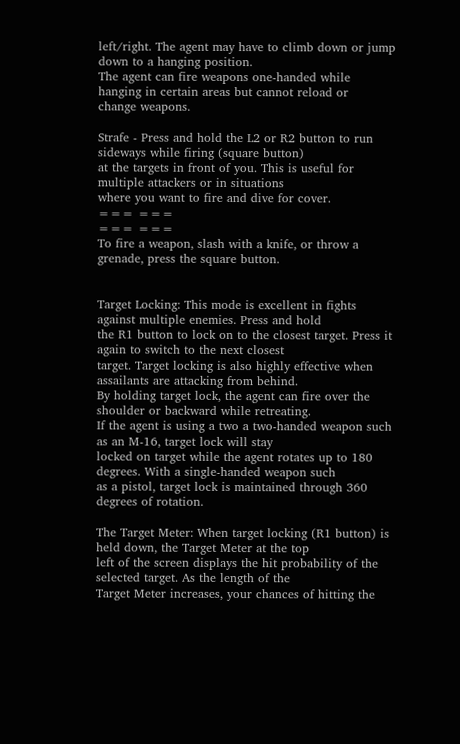left/right. The agent may have to climb down or jump down to a hanging position.
The agent can fire weapons one-handed while hanging in certain areas but cannot reload or
change weapons.

Strafe - Press and hold the L2 or R2 button to run sideways while firing (square button)
at the targets in front of you. This is useful for multiple attackers or in situations
where you want to fire and dive for cover.
=== ===
=== ===
To fire a weapon, slash with a knife, or throw a grenade, press the square button.


Target Locking: This mode is excellent in fights against multiple enemies. Press and hold
the R1 button to lock on to the closest target. Press it again to switch to the next closest
target. Target locking is also highly effective when assailants are attacking from behind.
By holding target lock, the agent can fire over the shoulder or backward while retreating.
If the agent is using a two a two-handed weapon such as an M-16, target lock will stay
locked on target while the agent rotates up to 180 degrees. With a single-handed weapon such
as a pistol, target lock is maintained through 360 degrees of rotation.

The Target Meter: When target locking (R1 button) is held down, the Target Meter at the top
left of the screen displays the hit probability of the selected target. As the length of the
Target Meter increases, your chances of hitting the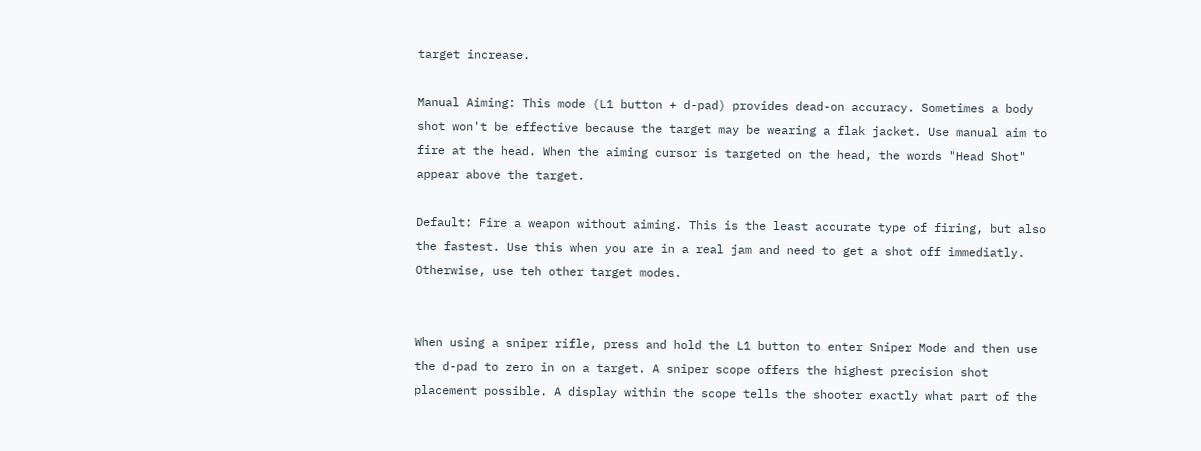target increase.

Manual Aiming: This mode (L1 button + d-pad) provides dead-on accuracy. Sometimes a body
shot won't be effective because the target may be wearing a flak jacket. Use manual aim to
fire at the head. When the aiming cursor is targeted on the head, the words "Head Shot"
appear above the target.

Default: Fire a weapon without aiming. This is the least accurate type of firing, but also
the fastest. Use this when you are in a real jam and need to get a shot off immediatly.
Otherwise, use teh other target modes.


When using a sniper rifle, press and hold the L1 button to enter Sniper Mode and then use
the d-pad to zero in on a target. A sniper scope offers the highest precision shot
placement possible. A display within the scope tells the shooter exactly what part of the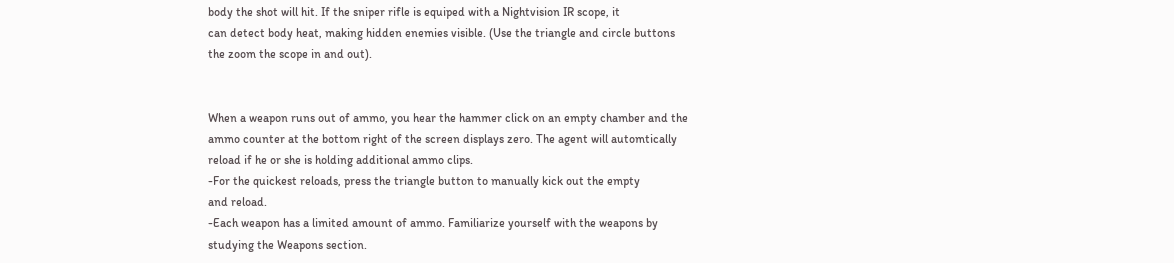body the shot will hit. If the sniper rifle is equiped with a Nightvision IR scope, it
can detect body heat, making hidden enemies visible. (Use the triangle and circle buttons
the zoom the scope in and out).


When a weapon runs out of ammo, you hear the hammer click on an empty chamber and the
ammo counter at the bottom right of the screen displays zero. The agent will automtically
reload if he or she is holding additional ammo clips.
-For the quickest reloads, press the triangle button to manually kick out the empty
and reload.
-Each weapon has a limited amount of ammo. Familiarize yourself with the weapons by
studying the Weapons section.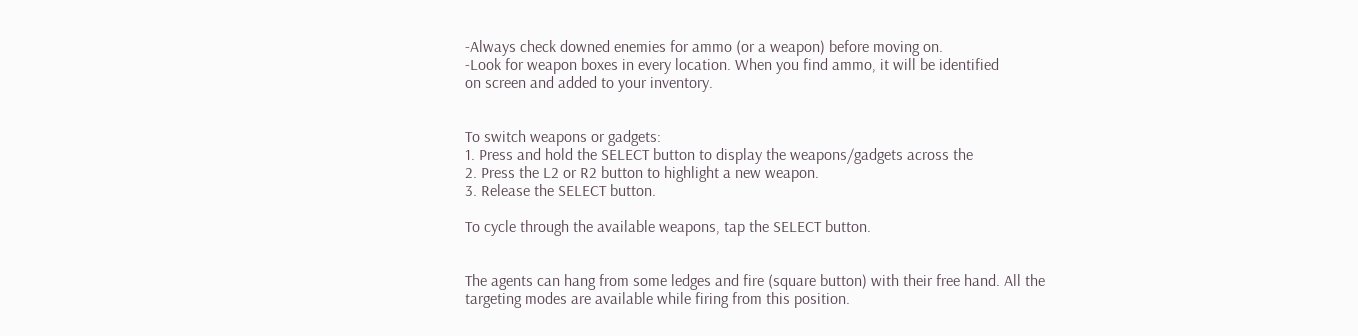-Always check downed enemies for ammo (or a weapon) before moving on.
-Look for weapon boxes in every location. When you find ammo, it will be identified
on screen and added to your inventory.


To switch weapons or gadgets:
1. Press and hold the SELECT button to display the weapons/gadgets across the
2. Press the L2 or R2 button to highlight a new weapon.
3. Release the SELECT button.

To cycle through the available weapons, tap the SELECT button.


The agents can hang from some ledges and fire (square button) with their free hand. All the
targeting modes are available while firing from this position.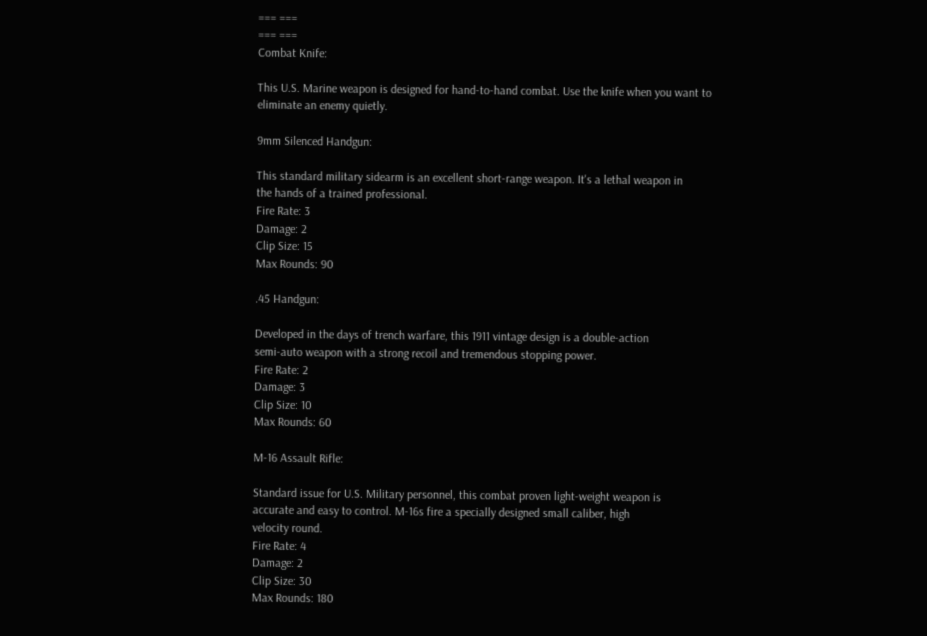=== ===
=== ===
Combat Knife:

This U.S. Marine weapon is designed for hand-to-hand combat. Use the knife when you want to
eliminate an enemy quietly.

9mm Silenced Handgun:

This standard military sidearm is an excellent short-range weapon. It's a lethal weapon in
the hands of a trained professional.
Fire Rate: 3
Damage: 2
Clip Size: 15
Max Rounds: 90

.45 Handgun:

Developed in the days of trench warfare, this 1911 vintage design is a double-action
semi-auto weapon with a strong recoil and tremendous stopping power.
Fire Rate: 2
Damage: 3
Clip Size: 10
Max Rounds: 60

M-16 Assault Rifle:

Standard issue for U.S. Military personnel, this combat proven light-weight weapon is
accurate and easy to control. M-16s fire a specially designed small caliber, high
velocity round.
Fire Rate: 4
Damage: 2
Clip Size: 30
Max Rounds: 180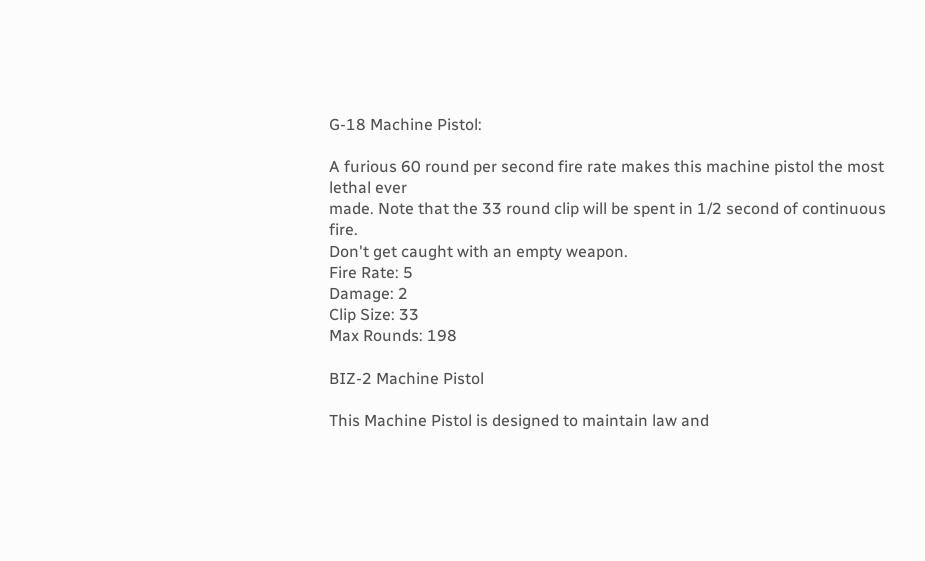G-18 Machine Pistol:

A furious 60 round per second fire rate makes this machine pistol the most lethal ever
made. Note that the 33 round clip will be spent in 1/2 second of continuous fire.
Don't get caught with an empty weapon.
Fire Rate: 5
Damage: 2
Clip Size: 33
Max Rounds: 198

BIZ-2 Machine Pistol

This Machine Pistol is designed to maintain law and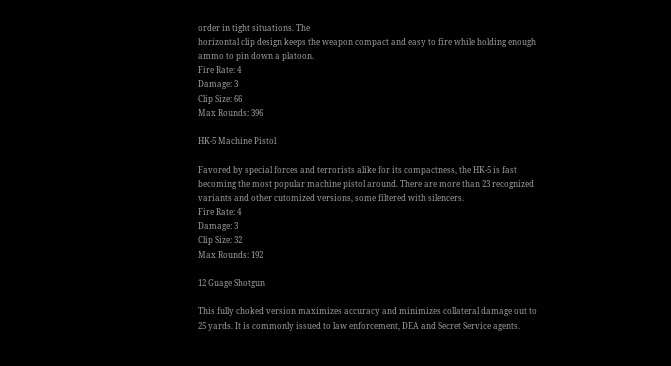order in tight situations. The
horizontal clip design keeps the weapon compact and easy to fire while holding enough
ammo to pin down a platoon.
Fire Rate: 4
Damage: 3
Clip Size: 66
Max Rounds: 396

HK-5 Machine Pistol

Favored by special forces and terrorists alike for its compactness, the HK-5 is fast
becoming the most popular machine pistol around. There are more than 23 recognized
variants and other cutomized versions, some filtered with silencers.
Fire Rate: 4
Damage: 3
Clip Size: 32
Max Rounds: 192

12 Guage Shotgun

This fully choked version maximizes accuracy and minimizes collateral damage out to
25 yards. It is commonly issued to law enforcement, DEA and Secret Service agents.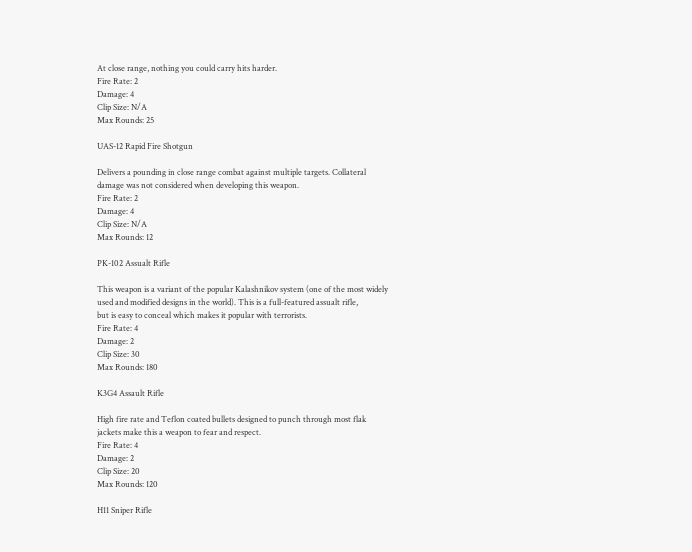At close range, nothing you could carry hits harder.
Fire Rate: 2
Damage: 4
Clip Size: N/A
Max Rounds: 25

UAS-12 Rapid Fire Shotgun

Delivers a pounding in close range combat against multiple targets. Collateral
damage was not considered when developing this weapon.
Fire Rate: 2
Damage: 4
Clip Size: N/A
Max Rounds: 12

PK-102 Assualt Rifle

This weapon is a variant of the popular Kalashnikov system (one of the most widely
used and modified designs in the world). This is a full-featured assualt rifle,
but is easy to conceal which makes it popular with terrorists.
Fire Rate: 4
Damage: 2
Clip Size: 30
Max Rounds: 180

K3G4 Assault Rifle

High fire rate and Teflon coated bullets designed to punch through most flak
jackets make this a weapon to fear and respect.
Fire Rate: 4
Damage: 2
Clip Size: 20
Max Rounds: 120

H11 Sniper Rifle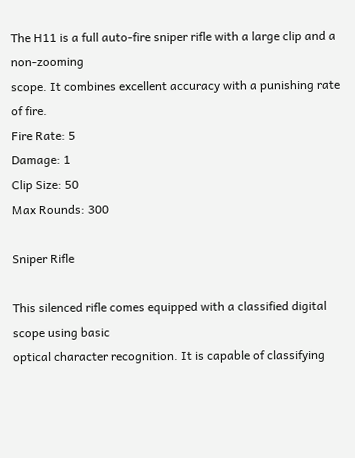The H11 is a full auto-fire sniper rifle with a large clip and a non-zooming
scope. It combines excellent accuracy with a punishing rate of fire.
Fire Rate: 5
Damage: 1
Clip Size: 50
Max Rounds: 300

Sniper Rifle

This silenced rifle comes equipped with a classified digital scope using basic
optical character recognition. It is capable of classifying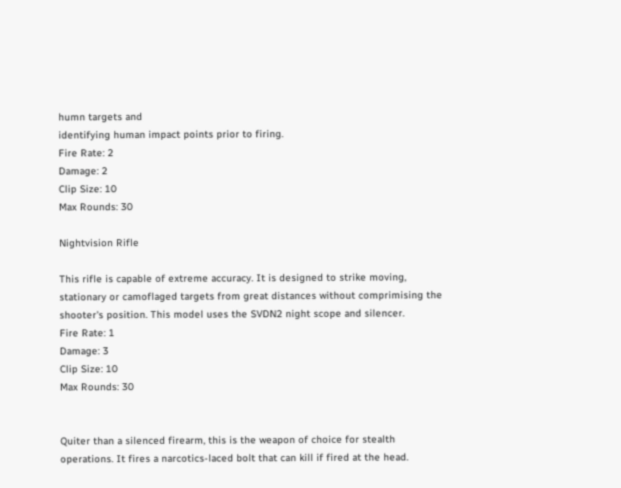humn targets and
identifying human impact points prior to firing.
Fire Rate: 2
Damage: 2
Clip Size: 10
Max Rounds: 30

Nightvision Rifle

This rifle is capable of extreme accuracy. It is designed to strike moving,
stationary or camoflaged targets from great distances without comprimising the
shooter's position. This model uses the SVDN2 night scope and silencer.
Fire Rate: 1
Damage: 3
Clip Size: 10
Max Rounds: 30


Quiter than a silenced firearm, this is the weapon of choice for stealth
operations. It fires a narcotics-laced bolt that can kill if fired at the head.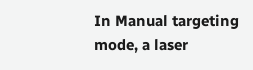In Manual targeting mode, a laser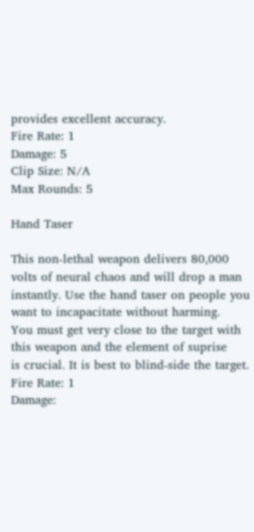provides excellent accuracy.
Fire Rate: 1
Damage: 5
Clip Size: N/A
Max Rounds: 5

Hand Taser

This non-lethal weapon delivers 80,000 volts of neural chaos and will drop a man
instantly. Use the hand taser on people you want to incapacitate without harming.
You must get very close to the target with this weapon and the element of suprise
is crucial. It is best to blind-side the target.
Fire Rate: 1
Damage: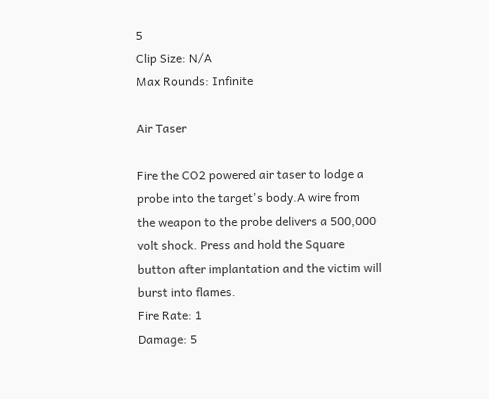5
Clip Size: N/A
Max Rounds: Infinite

Air Taser

Fire the CO2 powered air taser to lodge a probe into the target's body.A wire from
the weapon to the probe delivers a 500,000 volt shock. Press and hold the Square
button after implantation and the victim will burst into flames.
Fire Rate: 1
Damage: 5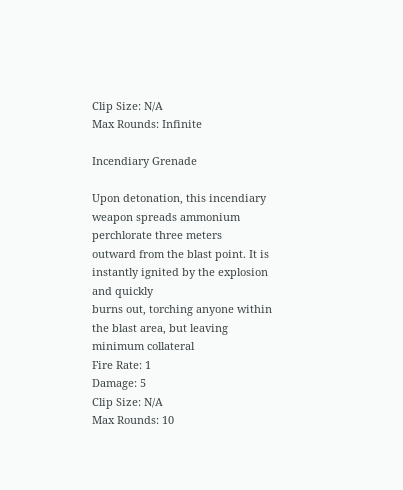Clip Size: N/A
Max Rounds: Infinite

Incendiary Grenade

Upon detonation, this incendiary weapon spreads ammonium perchlorate three meters
outward from the blast point. It is instantly ignited by the explosion and quickly
burns out, torching anyone within the blast area, but leaving minimum collateral
Fire Rate: 1
Damage: 5
Clip Size: N/A
Max Rounds: 10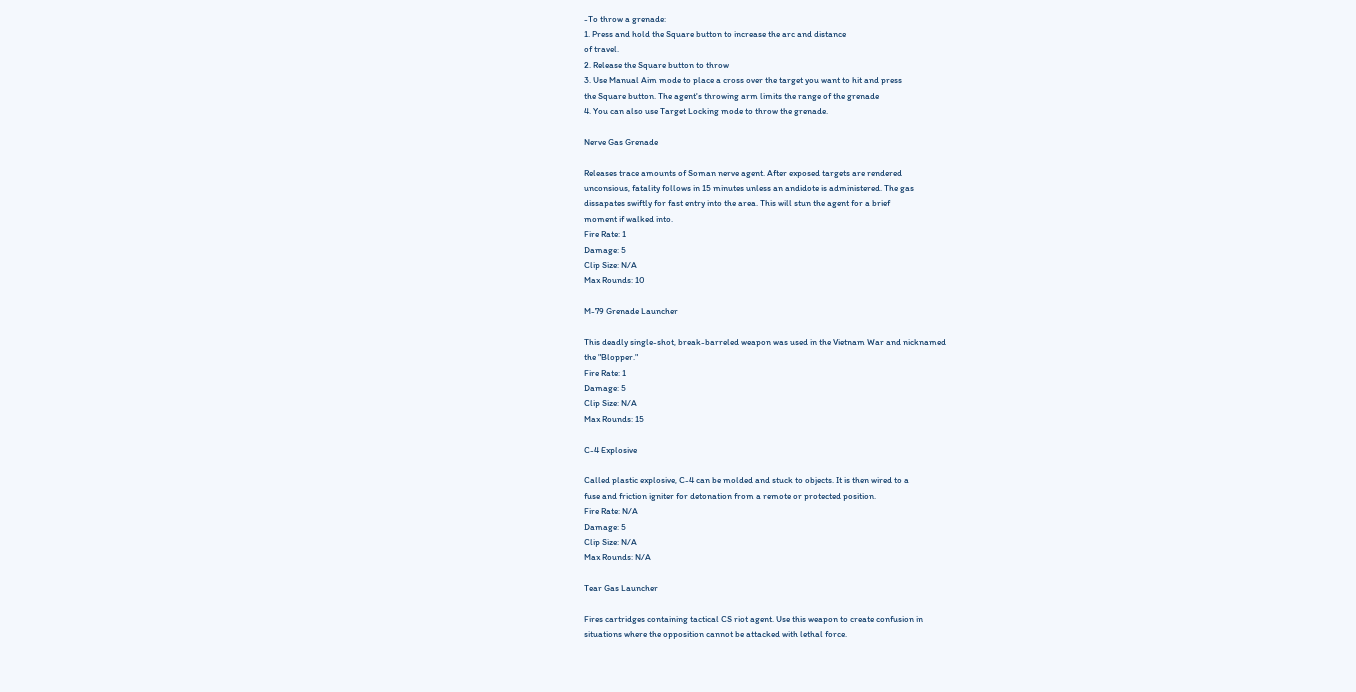-To throw a grenade:
1. Press and hold the Square button to increase the arc and distance
of travel.
2. Release the Square button to throw
3. Use Manual Aim mode to place a cross over the target you want to hit and press
the Square button. The agent's throwing arm limits the range of the grenade
4. You can also use Target Locking mode to throw the grenade.

Nerve Gas Grenade

Releases trace amounts of Soman nerve agent. After exposed targets are rendered
unconsious, fatality follows in 15 minutes unless an andidote is administered. The gas
dissapates swiftly for fast entry into the area. This will stun the agent for a brief
moment if walked into.
Fire Rate: 1
Damage: 5
Clip Size: N/A
Max Rounds: 10

M-79 Grenade Launcher

This deadly single-shot, break-barreled weapon was used in the Vietnam War and nicknamed
the "Blopper."
Fire Rate: 1
Damage: 5
Clip Size: N/A
Max Rounds: 15

C-4 Explosive

Called plastic explosive, C-4 can be molded and stuck to objects. It is then wired to a
fuse and friction igniter for detonation from a remote or protected position.
Fire Rate: N/A
Damage: 5
Clip Size: N/A
Max Rounds: N/A

Tear Gas Launcher

Fires cartridges containing tactical CS riot agent. Use this weapon to create confusion in
situations where the opposition cannot be attacked with lethal force.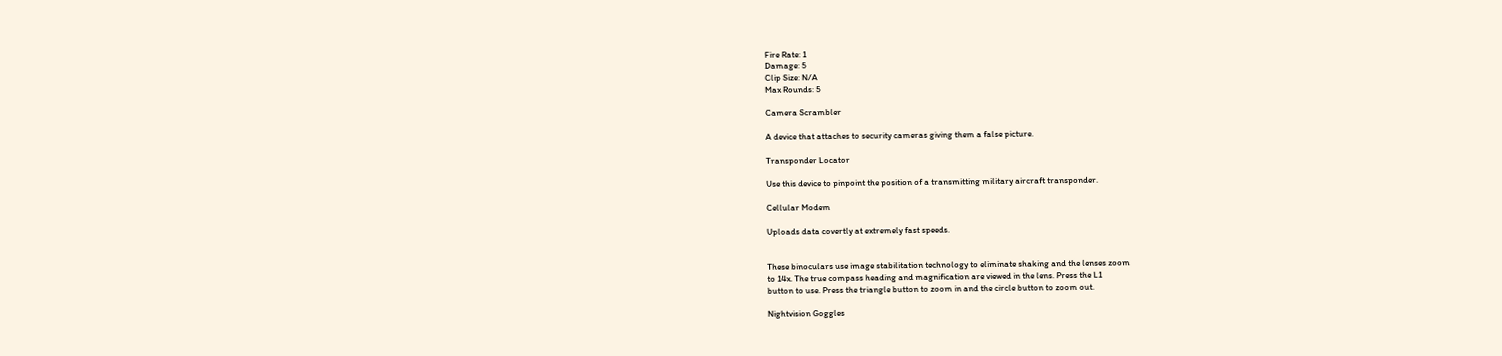Fire Rate: 1
Damage: 5
Clip Size: N/A
Max Rounds: 5

Camera Scrambler

A device that attaches to security cameras giving them a false picture.

Transponder Locator

Use this device to pinpoint the position of a transmitting military aircraft transponder.

Cellular Modem

Uploads data covertly at extremely fast speeds.


These binoculars use image stabilitation technology to eliminate shaking and the lenses zoom
to 14x. The true compass heading and magnification are viewed in the lens. Press the L1
button to use. Press the triangle button to zoom in and the circle button to zoom out.

Nightvision Goggles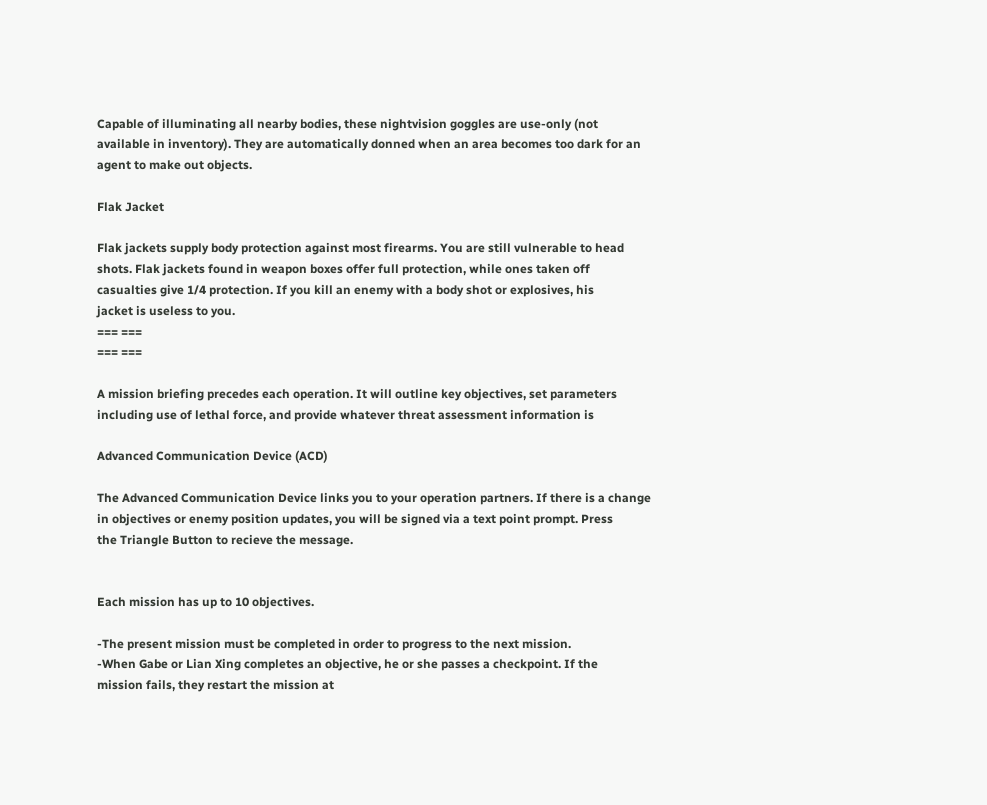Capable of illuminating all nearby bodies, these nightvision goggles are use-only (not
available in inventory). They are automatically donned when an area becomes too dark for an
agent to make out objects.

Flak Jacket

Flak jackets supply body protection against most firearms. You are still vulnerable to head
shots. Flak jackets found in weapon boxes offer full protection, while ones taken off
casualties give 1/4 protection. If you kill an enemy with a body shot or explosives, his
jacket is useless to you.
=== ===
=== ===

A mission briefing precedes each operation. It will outline key objectives, set parameters
including use of lethal force, and provide whatever threat assessment information is

Advanced Communication Device (ACD)

The Advanced Communication Device links you to your operation partners. If there is a change
in objectives or enemy position updates, you will be signed via a text point prompt. Press
the Triangle Button to recieve the message.


Each mission has up to 10 objectives.

-The present mission must be completed in order to progress to the next mission.
-When Gabe or Lian Xing completes an objective, he or she passes a checkpoint. If the
mission fails, they restart the mission at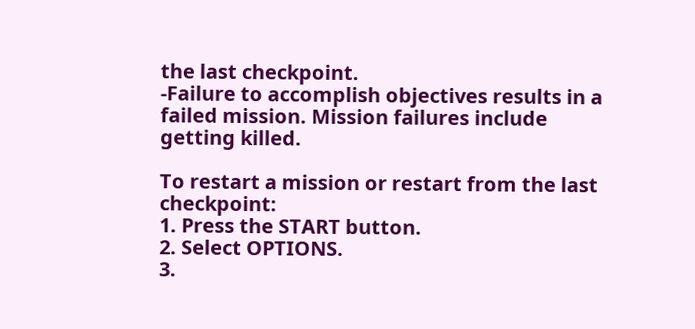the last checkpoint.
-Failure to accomplish objectives results in a failed mission. Mission failures include
getting killed.

To restart a mission or restart from the last checkpoint:
1. Press the START button.
2. Select OPTIONS.
3.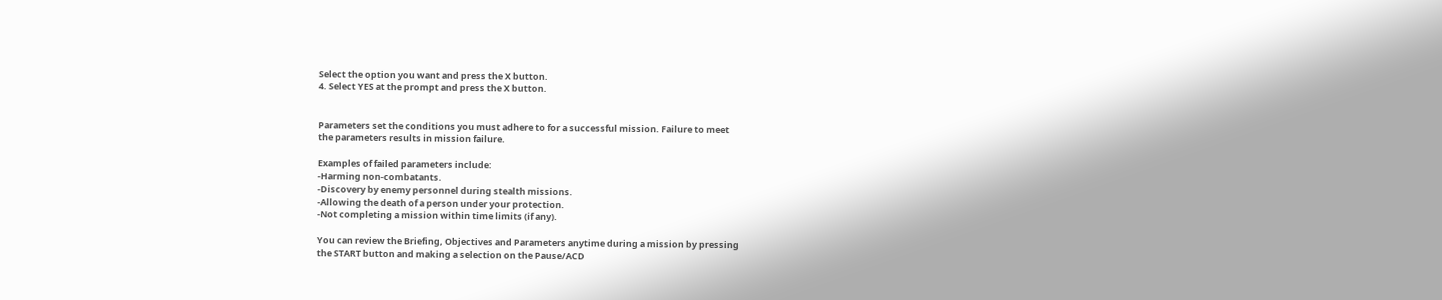Select the option you want and press the X button.
4. Select YES at the prompt and press the X button.


Parameters set the conditions you must adhere to for a successful mission. Failure to meet
the parameters results in mission failure.

Examples of failed parameters include:
-Harming non-combatants.
-Discovery by enemy personnel during stealth missions.
-Allowing the death of a person under your protection.
-Not completing a mission within time limits (if any).

You can review the Briefing, Objectives and Parameters anytime during a mission by pressing
the START button and making a selection on the Pause/ACD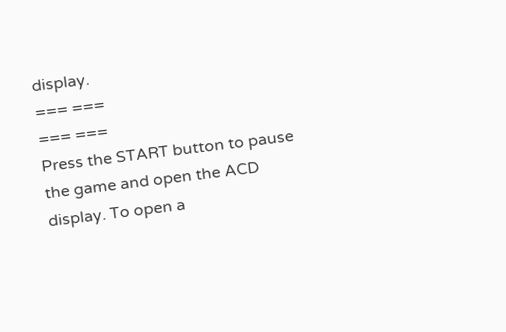display.
=== ===
=== ===
Press the START button to pause the game and open the ACD display. To open a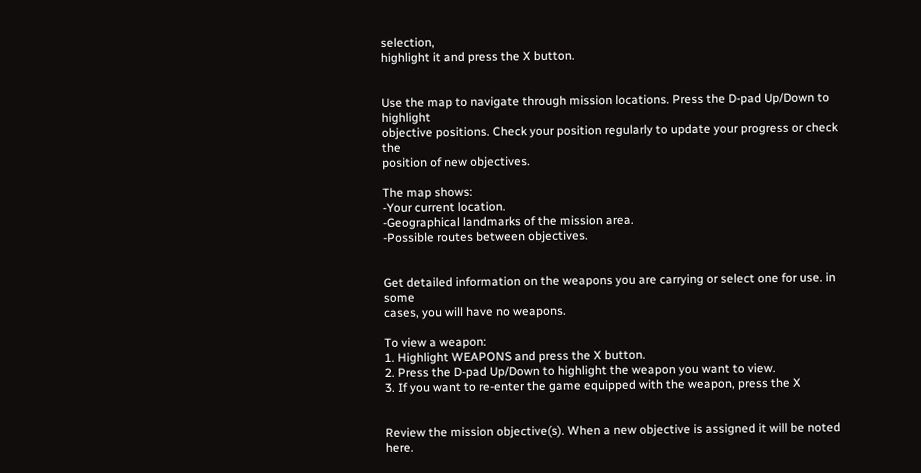selection,
highlight it and press the X button.


Use the map to navigate through mission locations. Press the D-pad Up/Down to highlight
objective positions. Check your position regularly to update your progress or check the
position of new objectives.

The map shows:
-Your current location.
-Geographical landmarks of the mission area.
-Possible routes between objectives.


Get detailed information on the weapons you are carrying or select one for use. in some
cases, you will have no weapons.

To view a weapon:
1. Highlight WEAPONS and press the X button.
2. Press the D-pad Up/Down to highlight the weapon you want to view.
3. If you want to re-enter the game equipped with the weapon, press the X


Review the mission objective(s). When a new objective is assigned it will be noted here.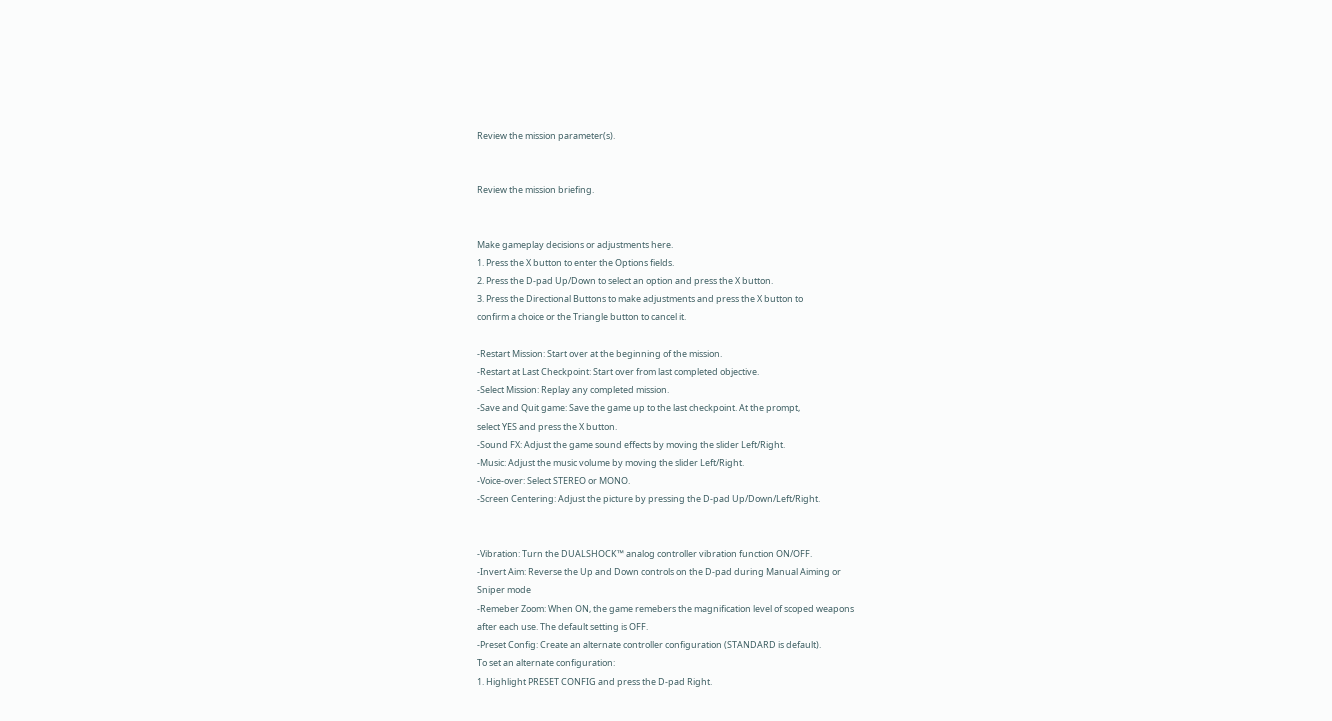Review the mission parameter(s).


Review the mission briefing.


Make gameplay decisions or adjustments here.
1. Press the X button to enter the Options fields.
2. Press the D-pad Up/Down to select an option and press the X button.
3. Press the Directional Buttons to make adjustments and press the X button to
confirm a choice or the Triangle button to cancel it.

-Restart Mission: Start over at the beginning of the mission.
-Restart at Last Checkpoint: Start over from last completed objective.
-Select Mission: Replay any completed mission.
-Save and Quit game: Save the game up to the last checkpoint. At the prompt,
select YES and press the X button.
-Sound FX: Adjust the game sound effects by moving the slider Left/Right.
-Music: Adjust the music volume by moving the slider Left/Right.
-Voice-over: Select STEREO or MONO.
-Screen Centering: Adjust the picture by pressing the D-pad Up/Down/Left/Right.


-Vibration: Turn the DUALSHOCK™ analog controller vibration function ON/OFF.
-Invert Aim: Reverse the Up and Down controls on the D-pad during Manual Aiming or
Sniper mode
-Remeber Zoom: When ON, the game remebers the magnification level of scoped weapons
after each use. The default setting is OFF.
-Preset Config: Create an alternate controller configuration (STANDARD is default).
To set an alternate configuration:
1. Highlight PRESET CONFIG and press the D-pad Right.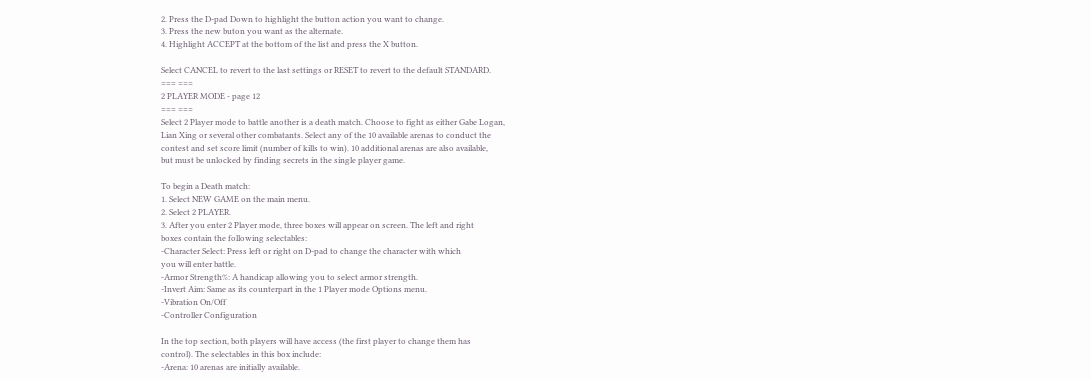2. Press the D-pad Down to highlight the button action you want to change.
3. Press the new buton you want as the alternate.
4. Highlight ACCEPT at the bottom of the list and press the X button.

Select CANCEL to revert to the last settings or RESET to revert to the default STANDARD.
=== ===
2 PLAYER MODE - page 12
=== ===
Select 2 Player mode to battle another is a death match. Choose to fight as either Gabe Logan,
Lian Xing or several other combatants. Select any of the 10 available arenas to conduct the
contest and set score limit (number of kills to win). 10 additional arenas are also available,
but must be unlocked by finding secrets in the single player game.

To begin a Death match:
1. Select NEW GAME on the main menu.
2. Select 2 PLAYER.
3. After you enter 2 Player mode, three boxes will appear on screen. The left and right
boxes contain the following selectables:
-Character Select: Press left or right on D-pad to change the character with which
you will enter battle.
-Armor Strength%: A handicap allowing you to select armor strength.
-Invert Aim: Same as its counterpart in the 1 Player mode Options menu.
-Vibration On/Off
-Controller Configuration

In the top section, both players will have access (the first player to change them has
control). The selectables in this box include:
-Arena: 10 arenas are initially available.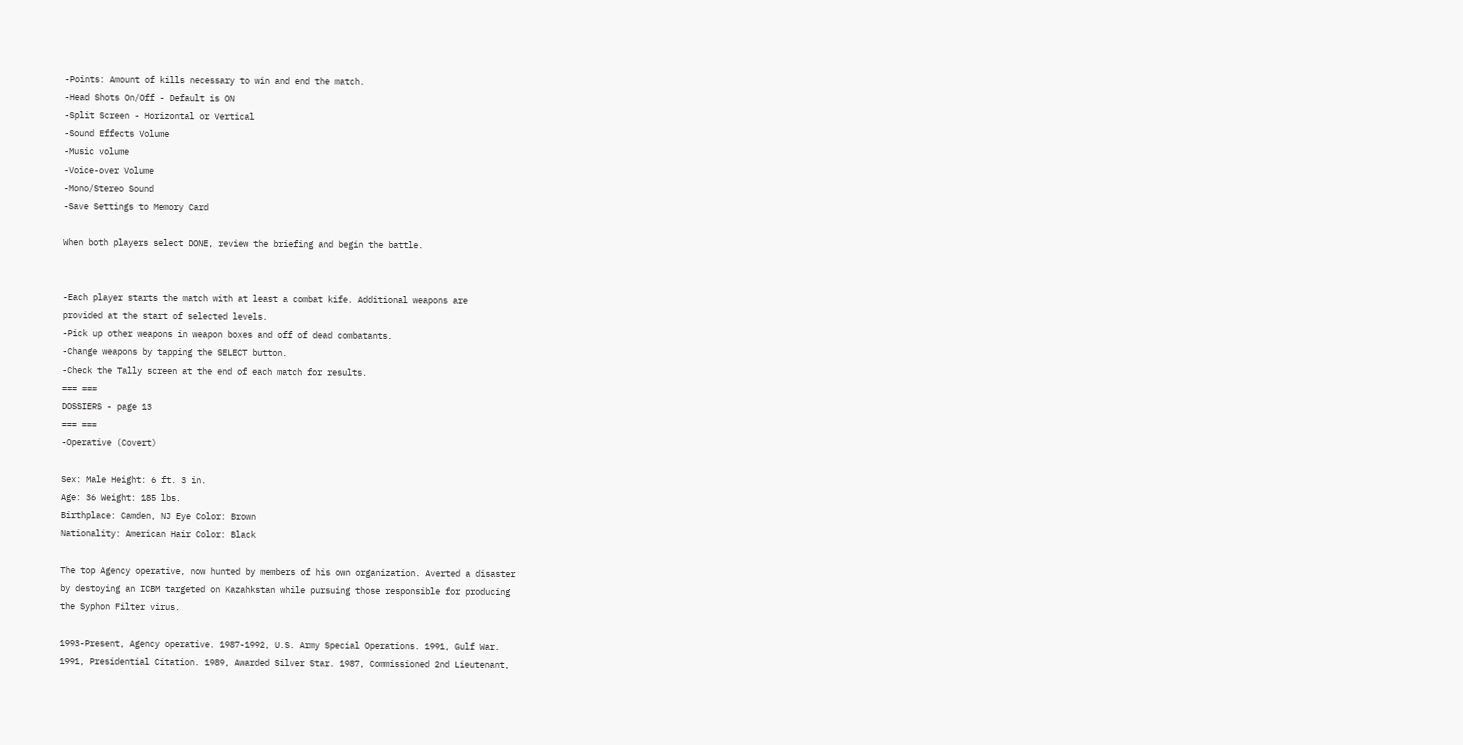-Points: Amount of kills necessary to win and end the match.
-Head Shots On/Off - Default is ON
-Split Screen - Horizontal or Vertical
-Sound Effects Volume
-Music volume
-Voice-over Volume
-Mono/Stereo Sound
-Save Settings to Memory Card

When both players select DONE, review the briefing and begin the battle.


-Each player starts the match with at least a combat kife. Additional weapons are
provided at the start of selected levels.
-Pick up other weapons in weapon boxes and off of dead combatants.
-Change weapons by tapping the SELECT button.
-Check the Tally screen at the end of each match for results.
=== ===
DOSSIERS - page 13
=== ===
-Operative (Covert)

Sex: Male Height: 6 ft. 3 in.
Age: 36 Weight: 185 lbs.
Birthplace: Camden, NJ Eye Color: Brown
Nationality: American Hair Color: Black

The top Agency operative, now hunted by members of his own organization. Averted a disaster
by destoying an ICBM targeted on Kazahkstan while pursuing those responsible for producing
the Syphon Filter virus.

1993-Present, Agency operative. 1987-1992, U.S. Army Special Operations. 1991, Gulf War.
1991, Presidential Citation. 1989, Awarded Silver Star. 1987, Commissioned 2nd Lieutenant,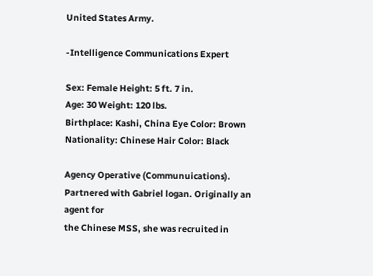United States Army.

-Intelligence Communications Expert

Sex: Female Height: 5 ft. 7 in.
Age: 30 Weight: 120 lbs.
Birthplace: Kashi, China Eye Color: Brown
Nationality: Chinese Hair Color: Black

Agency Operative (Communuications). Partnered with Gabriel logan. Originally an agent for
the Chinese MSS, she was recruited in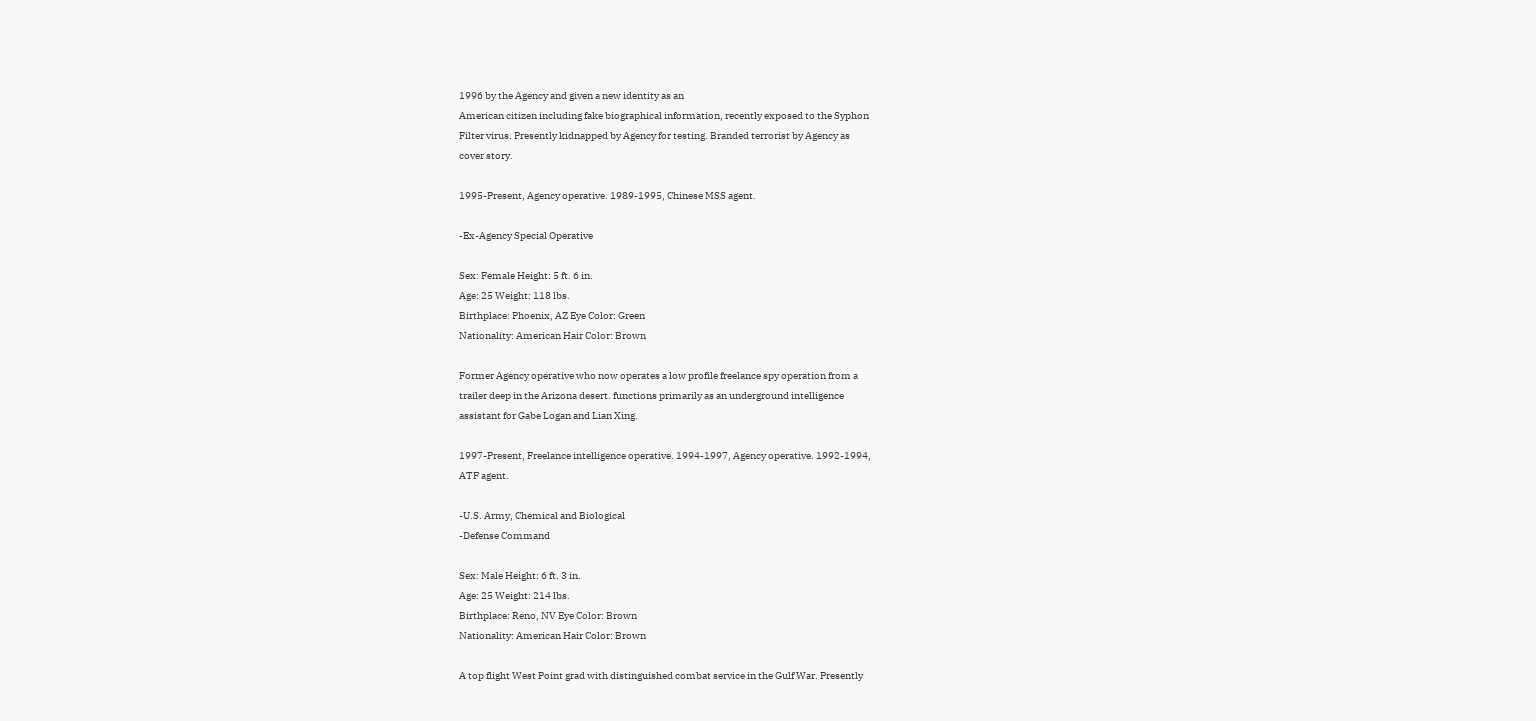1996 by the Agency and given a new identity as an
American citizen including fake biographical information, recently exposed to the Syphon
Filter virus. Presently kidnapped by Agency for testing. Branded terrorist by Agency as
cover story.

1995-Present, Agency operative. 1989-1995, Chinese MSS agent.

-Ex-Agency Special Operative

Sex: Female Height: 5 ft. 6 in.
Age: 25 Weight: 118 lbs.
Birthplace: Phoenix, AZ Eye Color: Green
Nationality: American Hair Color: Brown

Former Agency operative who now operates a low profile freelance spy operation from a
trailer deep in the Arizona desert. functions primarily as an underground intelligence
assistant for Gabe Logan and Lian Xing.

1997-Present, Freelance intelligence operative. 1994-1997, Agency operative. 1992-1994,
ATF agent.

-U.S. Army, Chemical and Biological
-Defense Command

Sex: Male Height: 6 ft. 3 in.
Age: 25 Weight: 214 lbs.
Birthplace: Reno, NV Eye Color: Brown
Nationality: American Hair Color: Brown

A top flight West Point grad with distinguished combat service in the Gulf War. Presently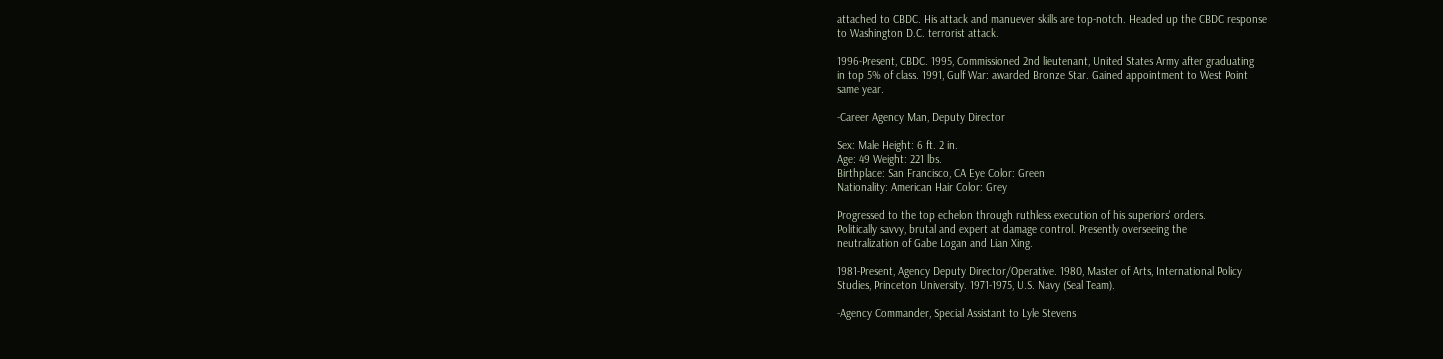attached to CBDC. His attack and manuever skills are top-notch. Headed up the CBDC response
to Washington D.C. terrorist attack.

1996-Present, CBDC. 1995, Commissioned 2nd lieutenant, United States Army after graduating
in top 5% of class. 1991, Gulf War: awarded Bronze Star. Gained appointment to West Point
same year.

-Career Agency Man, Deputy Director

Sex: Male Height: 6 ft. 2 in.
Age: 49 Weight: 221 lbs.
Birthplace: San Francisco, CA Eye Color: Green
Nationality: American Hair Color: Grey

Progressed to the top echelon through ruthless execution of his superiors' orders.
Politically savvy, brutal and expert at damage control. Presently overseeing the
neutralization of Gabe Logan and Lian Xing.

1981-Present, Agency Deputy Director/Operative. 1980, Master of Arts, International Policy
Studies, Princeton University. 1971-1975, U.S. Navy (Seal Team).

-Agency Commander, Special Assistant to Lyle Stevens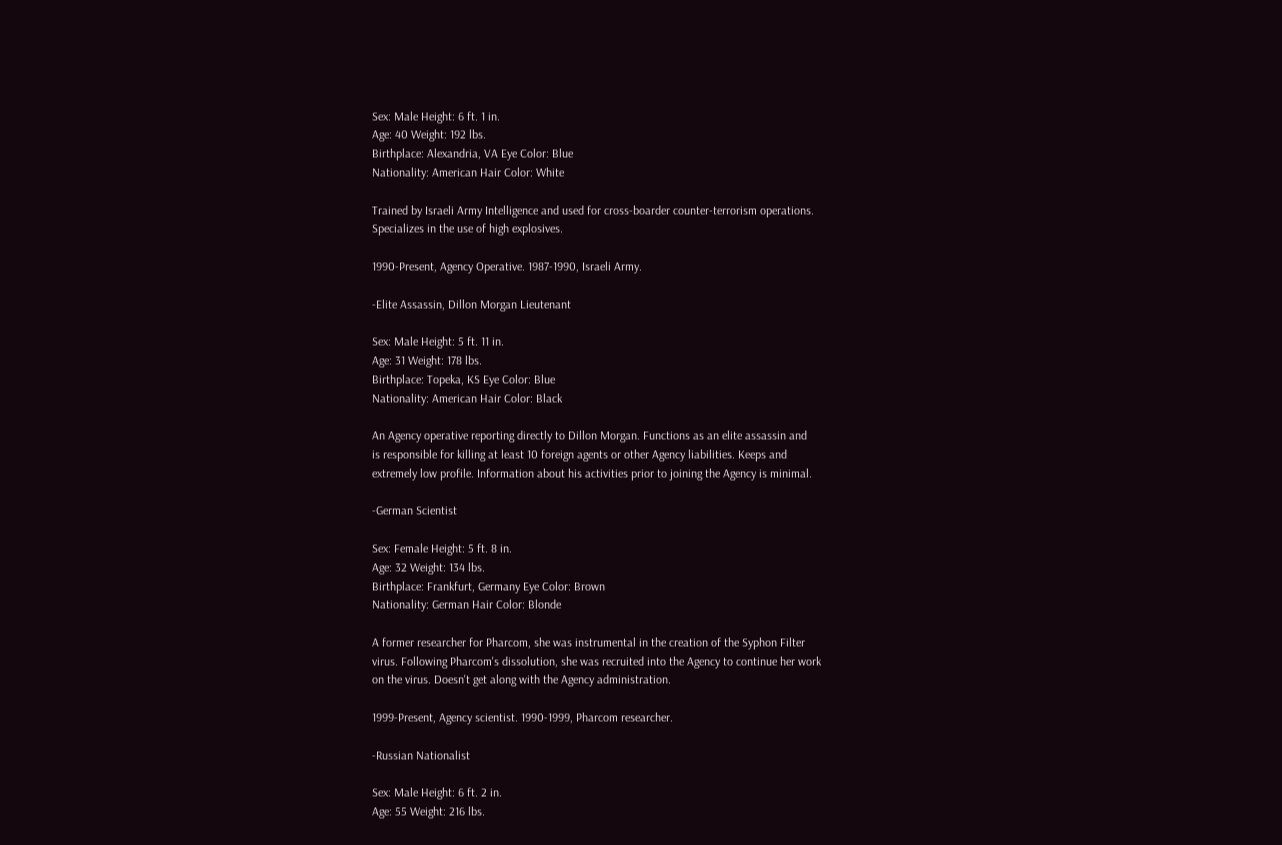Sex: Male Height: 6 ft. 1 in.
Age: 40 Weight: 192 lbs.
Birthplace: Alexandria, VA Eye Color: Blue
Nationality: American Hair Color: White

Trained by Israeli Army Intelligence and used for cross-boarder counter-terrorism operations.
Specializes in the use of high explosives.

1990-Present, Agency Operative. 1987-1990, Israeli Army.

-Elite Assassin, Dillon Morgan Lieutenant

Sex: Male Height: 5 ft. 11 in.
Age: 31 Weight: 178 lbs.
Birthplace: Topeka, KS Eye Color: Blue
Nationality: American Hair Color: Black

An Agency operative reporting directly to Dillon Morgan. Functions as an elite assassin and
is responsible for killing at least 10 foreign agents or other Agency liabilities. Keeps and
extremely low profile. Information about his activities prior to joining the Agency is minimal.

-German Scientist

Sex: Female Height: 5 ft. 8 in.
Age: 32 Weight: 134 lbs.
Birthplace: Frankfurt, Germany Eye Color: Brown
Nationality: German Hair Color: Blonde

A former researcher for Pharcom, she was instrumental in the creation of the Syphon Filter
virus. Following Pharcom's dissolution, she was recruited into the Agency to continue her work
on the virus. Doesn't get along with the Agency administration.

1999-Present, Agency scientist. 1990-1999, Pharcom researcher.

-Russian Nationalist

Sex: Male Height: 6 ft. 2 in.
Age: 55 Weight: 216 lbs.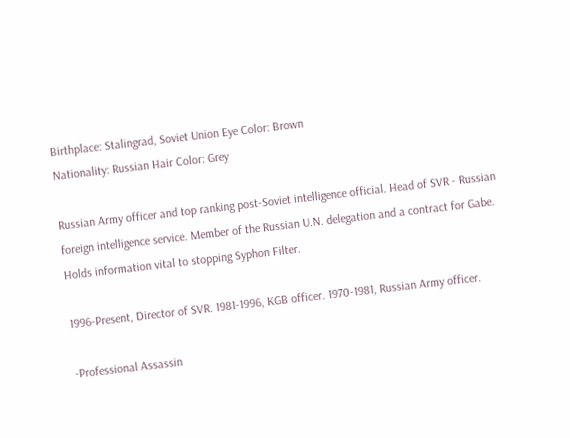Birthplace: Stalingrad, Soviet Union Eye Color: Brown
Nationality: Russian Hair Color: Grey

Russian Army officer and top ranking post-Soviet intelligence official. Head of SVR - Russian
foreign intelligence service. Member of the Russian U.N. delegation and a contract for Gabe.
Holds information vital to stopping Syphon Filter.

1996-Present, Director of SVR. 1981-1996, KGB officer. 1970-1981, Russian Army officer.

-Professional Assassin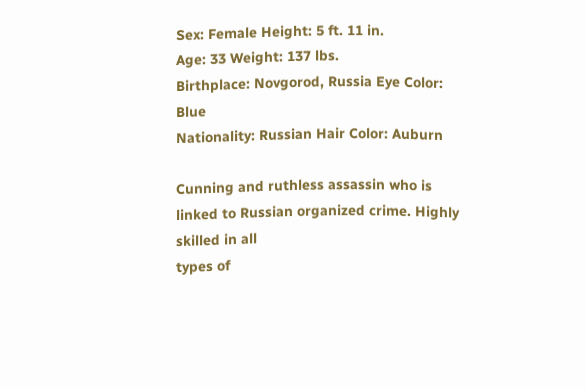Sex: Female Height: 5 ft. 11 in.
Age: 33 Weight: 137 lbs.
Birthplace: Novgorod, Russia Eye Color: Blue
Nationality: Russian Hair Color: Auburn

Cunning and ruthless assassin who is linked to Russian organized crime. Highly skilled in all
types of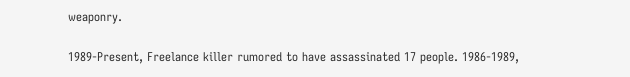weaponry.

1989-Present, Freelance killer rumored to have assassinated 17 people. 1986-1989,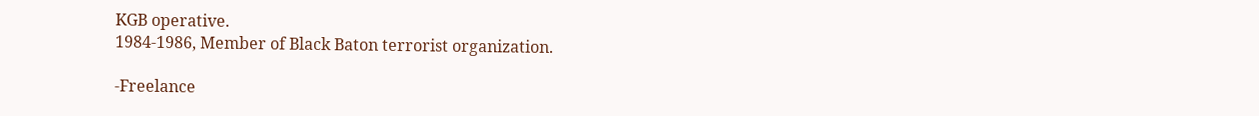KGB operative.
1984-1986, Member of Black Baton terrorist organization.

-Freelance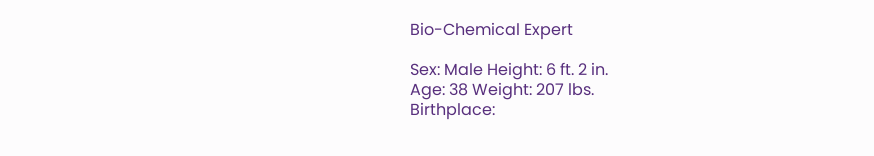Bio-Chemical Expert

Sex: Male Height: 6 ft. 2 in.
Age: 38 Weight: 207 lbs.
Birthplace: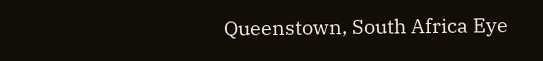Queenstown, South Africa Eye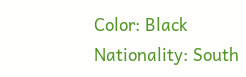Color: Black
Nationality: South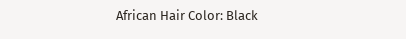African Hair Color: Black